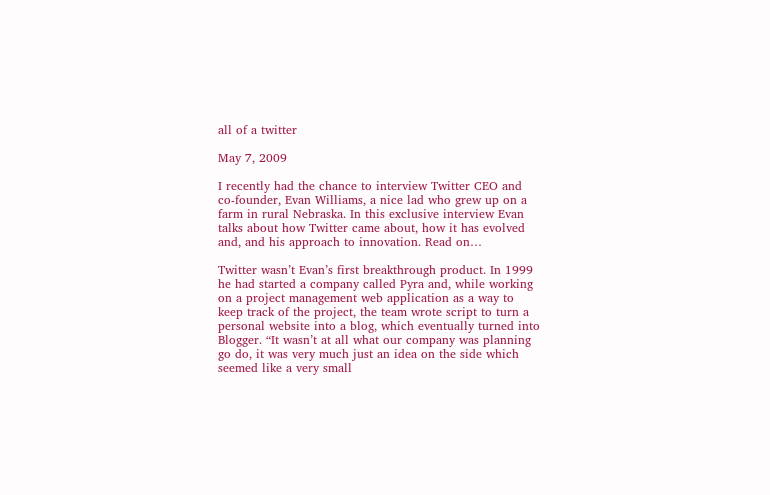all of a twitter

May 7, 2009

I recently had the chance to interview Twitter CEO and co-founder, Evan Williams, a nice lad who grew up on a farm in rural Nebraska. In this exclusive interview Evan talks about how Twitter came about, how it has evolved and, and his approach to innovation. Read on…

Twitter wasn’t Evan’s first breakthrough product. In 1999 he had started a company called Pyra and, while working on a project management web application as a way to keep track of the project, the team wrote script to turn a personal website into a blog, which eventually turned into Blogger. “It wasn’t at all what our company was planning go do, it was very much just an idea on the side which seemed like a very small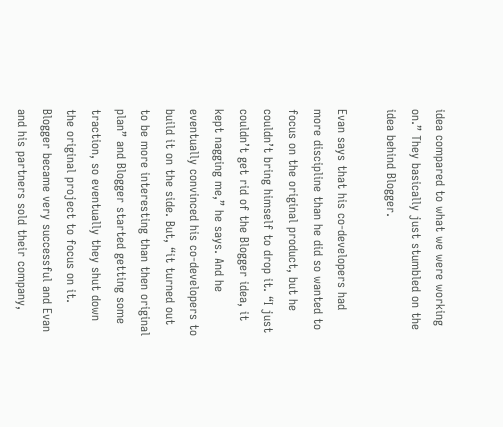idea compared to what we were working on.” They basically just stumbled on the idea behind Blogger.

Evan says that his co-developers had more discipline than he did so wanted to focus on the original product, but he couldn’t bring himself to drop it. “I just couldn’t get rid of the Blogger idea, it kept nagging me,” he says. And he eventually convinced his co-developers to build it on the side. But, “it turned out to be more interesting than then original plan” and Blogger started getting some traction, so eventually they shut down the original project to focus on it. Blogger became very successful and Evan and his partners sold their company,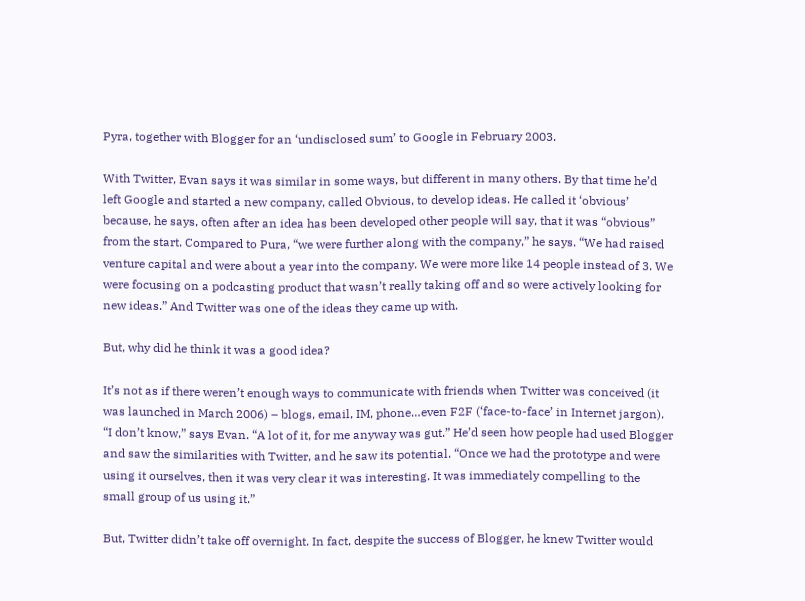Pyra, together with Blogger for an ‘undisclosed sum’ to Google in February 2003.

With Twitter, Evan says it was similar in some ways, but different in many others. By that time he’d left Google and started a new company, called Obvious, to develop ideas. He called it ‘obvious’ because, he says, often after an idea has been developed other people will say, that it was “obvious” from the start. Compared to Pura, “we were further along with the company,” he says. “We had raised venture capital and were about a year into the company. We were more like 14 people instead of 3. We were focusing on a podcasting product that wasn’t really taking off and so were actively looking for new ideas.” And Twitter was one of the ideas they came up with.

But, why did he think it was a good idea?

It’s not as if there weren’t enough ways to communicate with friends when Twitter was conceived (it was launched in March 2006) – blogs, email, IM, phone…even F2F (‘face-to-face’ in Internet jargon). “I don’t know,” says Evan. “A lot of it, for me anyway was gut.” He’d seen how people had used Blogger and saw the similarities with Twitter, and he saw its potential. “Once we had the prototype and were using it ourselves, then it was very clear it was interesting. It was immediately compelling to the small group of us using it.”

But, Twitter didn’t take off overnight. In fact, despite the success of Blogger, he knew Twitter would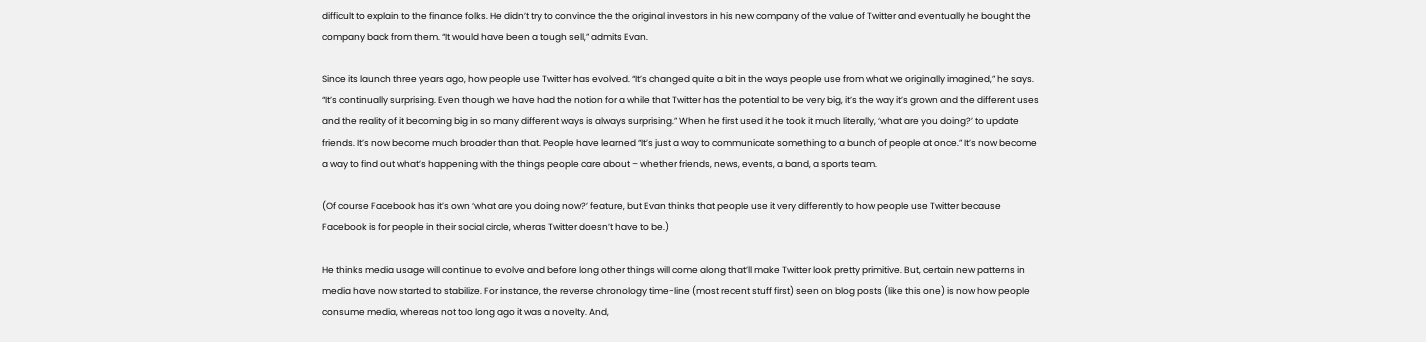difficult to explain to the finance folks. He didn’t try to convince the the original investors in his new company of the value of Twitter and eventually he bought the company back from them. “It would have been a tough sell,” admits Evan.

Since its launch three years ago, how people use Twitter has evolved. “It’s changed quite a bit in the ways people use from what we originally imagined,” he says. “It’s continually surprising. Even though we have had the notion for a while that Twitter has the potential to be very big, it’s the way it’s grown and the different uses and the reality of it becoming big in so many different ways is always surprising.” When he first used it he took it much literally, ‘what are you doing?’ to update friends. It’s now become much broader than that. People have learned “It’s just a way to communicate something to a bunch of people at once.” It’s now become a way to find out what’s happening with the things people care about – whether friends, news, events, a band, a sports team.

(Of course Facebook has it’s own ‘what are you doing now?’ feature, but Evan thinks that people use it very differently to how people use Twitter because Facebook is for people in their social circle, wheras Twitter doesn’t have to be.)

He thinks media usage will continue to evolve and before long other things will come along that’ll make Twitter look pretty primitive. But, certain new patterns in media have now started to stabilize. For instance, the reverse chronology time-line (most recent stuff first) seen on blog posts (like this one) is now how people consume media, whereas not too long ago it was a novelty. And,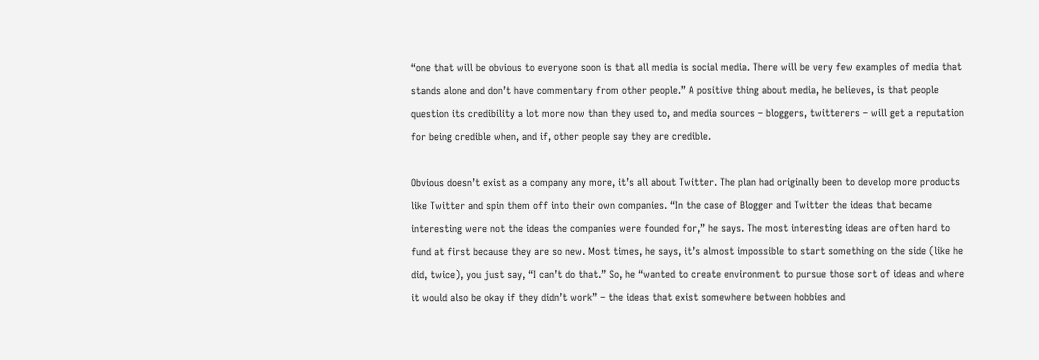“one that will be obvious to everyone soon is that all media is social media. There will be very few examples of media that stands alone and don’t have commentary from other people.” A positive thing about media, he believes, is that people question its credibility a lot more now than they used to, and media sources – bloggers, twitterers – will get a reputation for being credible when, and if, other people say they are credible.

Obvious doesn’t exist as a company any more, it’s all about Twitter. The plan had originally been to develop more products like Twitter and spin them off into their own companies. “In the case of Blogger and Twitter the ideas that became interesting were not the ideas the companies were founded for,” he says. The most interesting ideas are often hard to fund at first because they are so new. Most times, he says, it’s almost impossible to start something on the side (like he did, twice), you just say, “I can’t do that.” So, he “wanted to create environment to pursue those sort of ideas and where it would also be okay if they didn’t work” – the ideas that exist somewhere between hobbies and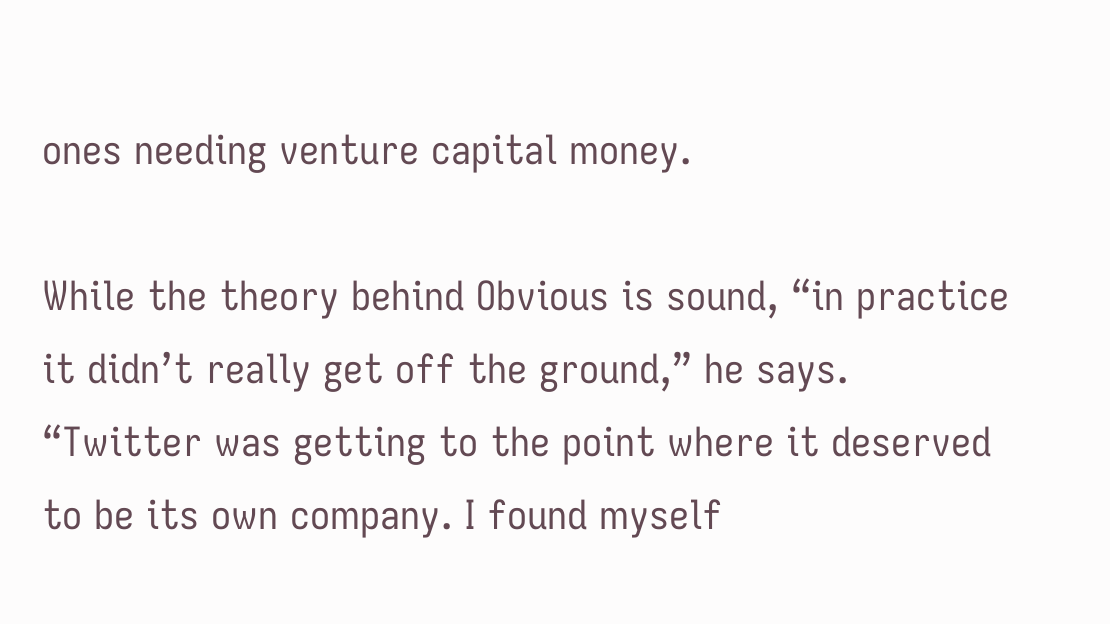ones needing venture capital money.

While the theory behind Obvious is sound, “in practice it didn’t really get off the ground,” he says. “Twitter was getting to the point where it deserved to be its own company. I found myself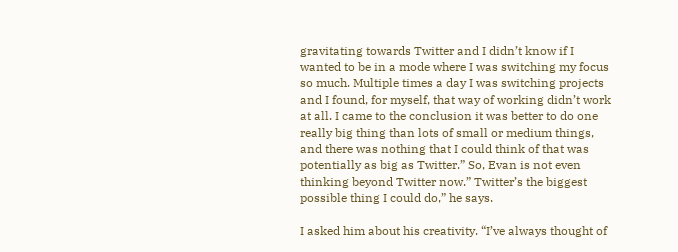gravitating towards Twitter and I didn’t know if I wanted to be in a mode where I was switching my focus so much. Multiple times a day I was switching projects and I found, for myself, that way of working didn’t work at all. I came to the conclusion it was better to do one really big thing than lots of small or medium things, and there was nothing that I could think of that was potentially as big as Twitter.” So, Evan is not even thinking beyond Twitter now.” Twitter’s the biggest possible thing I could do,” he says.

I asked him about his creativity. “I’ve always thought of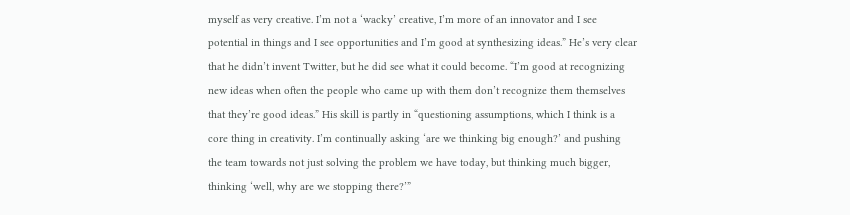myself as very creative. I’m not a ‘wacky’ creative, I’m more of an innovator and I see potential in things and I see opportunities and I’m good at synthesizing ideas.” He’s very clear that he didn’t invent Twitter, but he did see what it could become. “I’m good at recognizing new ideas when often the people who came up with them don’t recognize them themselves that they’re good ideas.” His skill is partly in “questioning assumptions, which I think is a core thing in creativity. I’m continually asking ‘are we thinking big enough?’ and pushing the team towards not just solving the problem we have today, but thinking much bigger, thinking ‘well, why are we stopping there?’”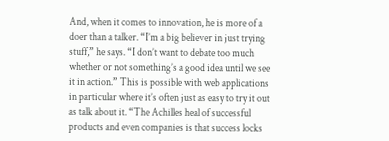And, when it comes to innovation, he is more of a doer than a talker. “I’m a big believer in just trying stuff,” he says. “I don’t want to debate too much whether or not something’s a good idea until we see it in action.” This is possible with web applications in particular where it’s often just as easy to try it out as talk about it. “The Achilles heal of successful products and even companies is that success locks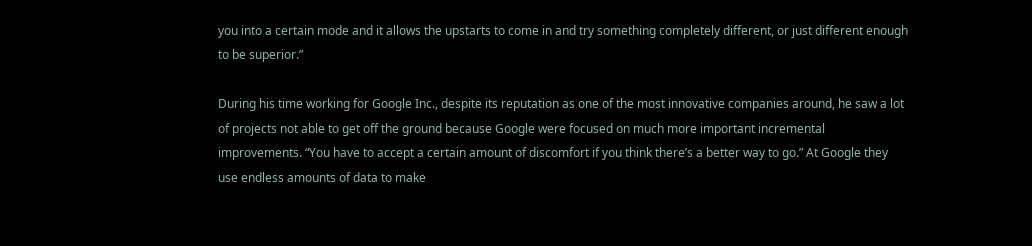you into a certain mode and it allows the upstarts to come in and try something completely different, or just different enough to be superior.”

During his time working for Google Inc., despite its reputation as one of the most innovative companies around, he saw a lot of projects not able to get off the ground because Google were focused on much more important incremental improvements. “You have to accept a certain amount of discomfort if you think there’s a better way to go.” At Google they use endless amounts of data to make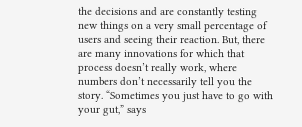the decisions and are constantly testing new things on a very small percentage of users and seeing their reaction. But, there are many innovations for which that process doesn’t really work, where numbers don’t necessarily tell you the story. “Sometimes you just have to go with your gut,” says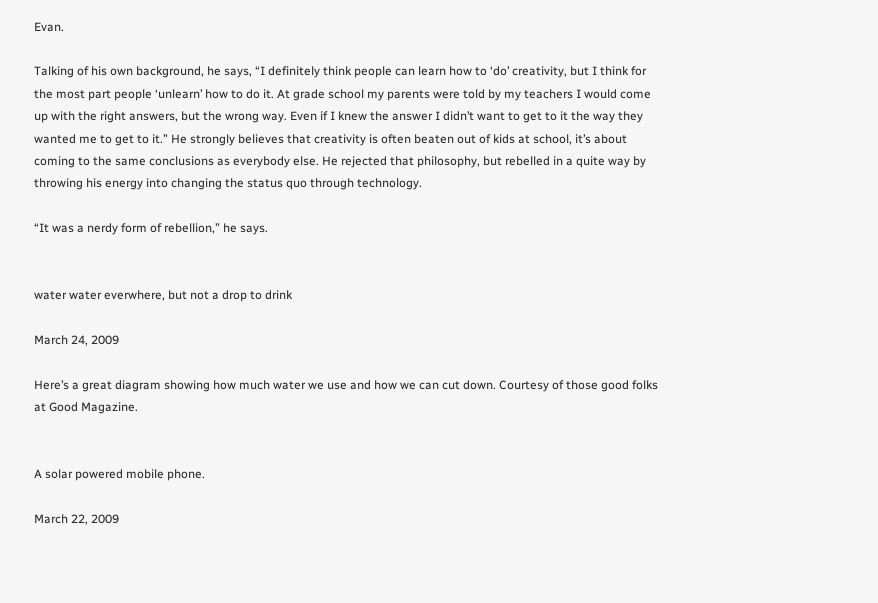Evan.

Talking of his own background, he says, “I definitely think people can learn how to ‘do’ creativity, but I think for the most part people ‘unlearn’ how to do it. At grade school my parents were told by my teachers I would come up with the right answers, but the wrong way. Even if I knew the answer I didn’t want to get to it the way they wanted me to get to it.” He strongly believes that creativity is often beaten out of kids at school, it’s about coming to the same conclusions as everybody else. He rejected that philosophy, but rebelled in a quite way by throwing his energy into changing the status quo through technology.

“It was a nerdy form of rebellion,” he says.


water water everwhere, but not a drop to drink

March 24, 2009

Here’s a great diagram showing how much water we use and how we can cut down. Courtesy of those good folks at Good Magazine.


A solar powered mobile phone.

March 22, 2009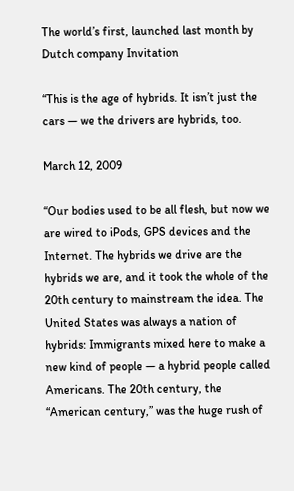The world’s first, launched last month by Dutch company Invitation

“This is the age of hybrids. It isn’t just the cars — we the drivers are hybrids, too.

March 12, 2009

“Our bodies used to be all flesh, but now we are wired to iPods, GPS devices and the Internet. The hybrids we drive are the hybrids we are, and it took the whole of the 20th century to mainstream the idea. The United States was always a nation of hybrids: Immigrants mixed here to make a new kind of people — a hybrid people called Americans. The 20th century, the “American century,” was the huge rush of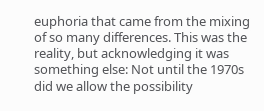euphoria that came from the mixing of so many differences. This was the reality, but acknowledging it was something else: Not until the 1970s did we allow the possibility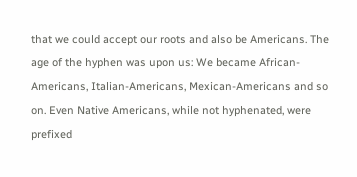that we could accept our roots and also be Americans. The age of the hyphen was upon us: We became African-Americans, Italian-Americans, Mexican-Americans and so on. Even Native Americans, while not hyphenated, were prefixed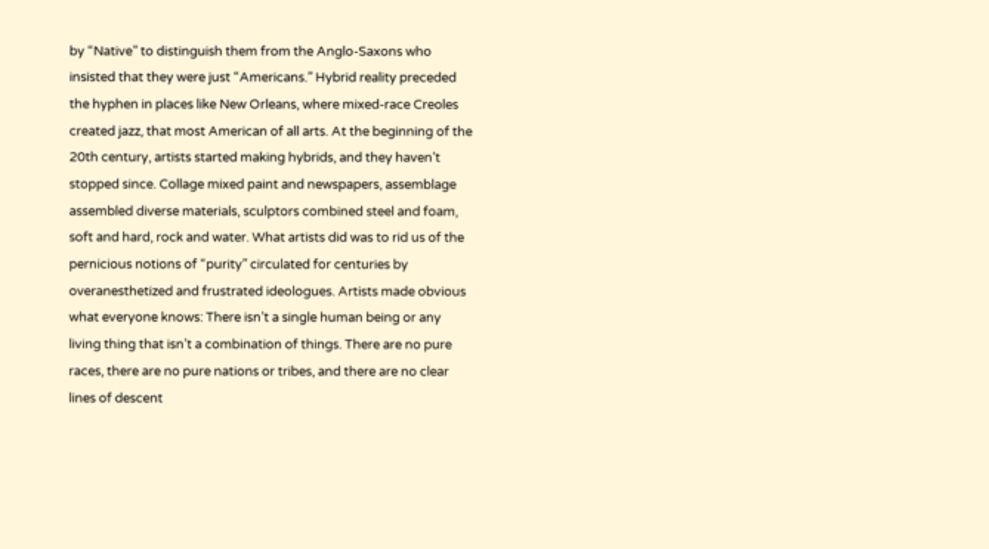by “Native” to distinguish them from the Anglo-Saxons who insisted that they were just “Americans.” Hybrid reality preceded the hyphen in places like New Orleans, where mixed-race Creoles created jazz, that most American of all arts. At the beginning of the 20th century, artists started making hybrids, and they haven’t stopped since. Collage mixed paint and newspapers, assemblage assembled diverse materials, sculptors combined steel and foam, soft and hard, rock and water. What artists did was to rid us of the pernicious notions of “purity” circulated for centuries by overanesthetized and frustrated ideologues. Artists made obvious what everyone knows: There isn’t a single human being or any living thing that isn’t a combination of things. There are no pure races, there are no pure nations or tribes, and there are no clear lines of descent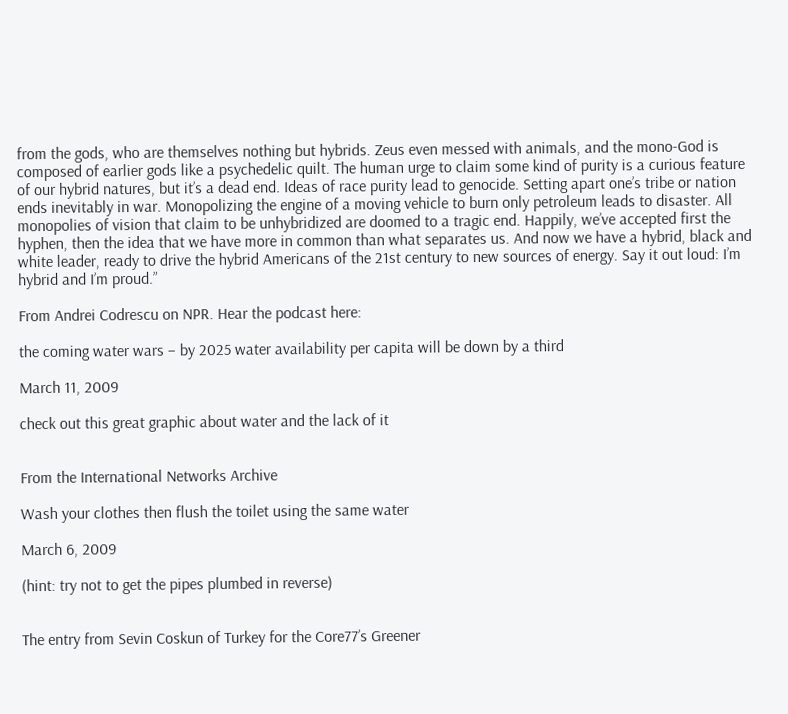from the gods, who are themselves nothing but hybrids. Zeus even messed with animals, and the mono-God is composed of earlier gods like a psychedelic quilt. The human urge to claim some kind of purity is a curious feature of our hybrid natures, but it’s a dead end. Ideas of race purity lead to genocide. Setting apart one’s tribe or nation ends inevitably in war. Monopolizing the engine of a moving vehicle to burn only petroleum leads to disaster. All monopolies of vision that claim to be unhybridized are doomed to a tragic end. Happily, we’ve accepted first the hyphen, then the idea that we have more in common than what separates us. And now we have a hybrid, black and white leader, ready to drive the hybrid Americans of the 21st century to new sources of energy. Say it out loud: I’m hybrid and I’m proud.”

From Andrei Codrescu on NPR. Hear the podcast here:

the coming water wars – by 2025 water availability per capita will be down by a third

March 11, 2009

check out this great graphic about water and the lack of it


From the International Networks Archive

Wash your clothes then flush the toilet using the same water

March 6, 2009

(hint: try not to get the pipes plumbed in reverse)


The entry from Sevin Coskun of Turkey for the Core77’s Greener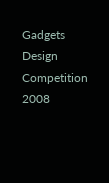Gadgets Design Competition 2008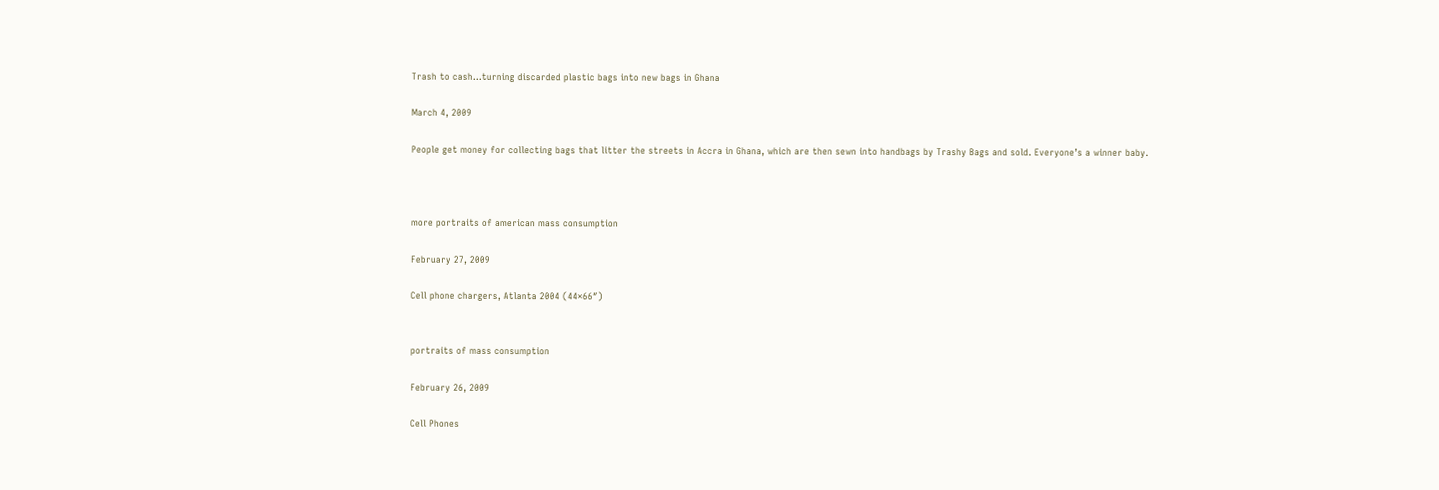Trash to cash…turning discarded plastic bags into new bags in Ghana

March 4, 2009

People get money for collecting bags that litter the streets in Accra in Ghana, which are then sewn into handbags by Trashy Bags and sold. Everyone’s a winner baby.



more portraits of american mass consumption

February 27, 2009

Cell phone chargers, Atlanta 2004 (44×66″)


portraits of mass consumption

February 26, 2009

Cell Phones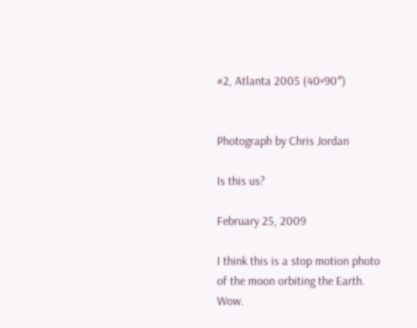#2, Atlanta 2005 (40×90″)


Photograph by Chris Jordan

Is this us?

February 25, 2009

I think this is a stop motion photo of the moon orbiting the Earth. Wow.